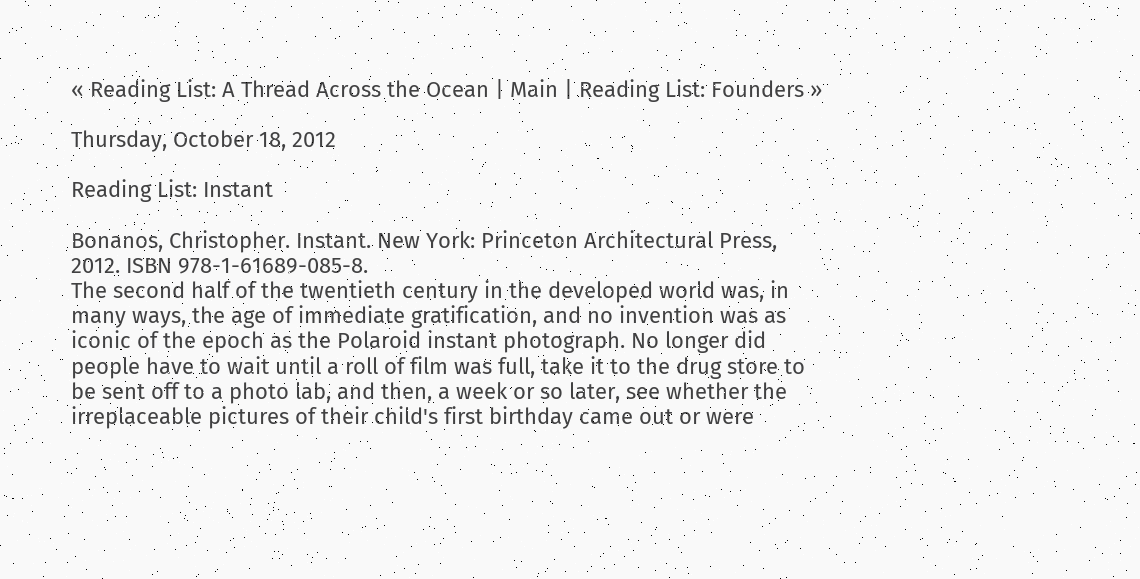« Reading List: A Thread Across the Ocean | Main | Reading List: Founders »

Thursday, October 18, 2012

Reading List: Instant

Bonanos, Christopher. Instant. New York: Princeton Architectural Press, 2012. ISBN 978-1-61689-085-8.
The second half of the twentieth century in the developed world was, in many ways, the age of immediate gratification, and no invention was as iconic of the epoch as the Polaroid instant photograph. No longer did people have to wait until a roll of film was full, take it to the drug store to be sent off to a photo lab, and then, a week or so later, see whether the irreplaceable pictures of their child's first birthday came out or were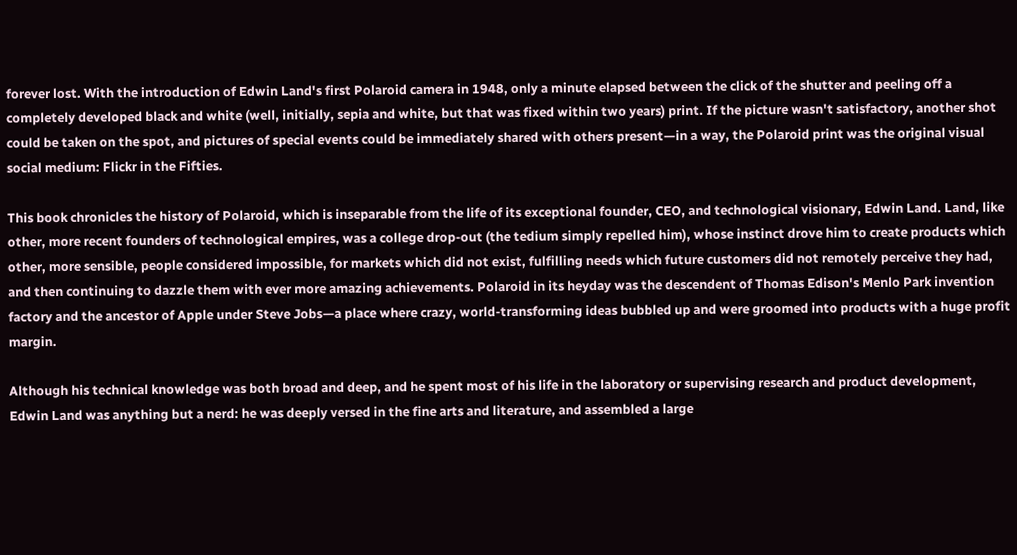forever lost. With the introduction of Edwin Land's first Polaroid camera in 1948, only a minute elapsed between the click of the shutter and peeling off a completely developed black and white (well, initially, sepia and white, but that was fixed within two years) print. If the picture wasn't satisfactory, another shot could be taken on the spot, and pictures of special events could be immediately shared with others present—in a way, the Polaroid print was the original visual social medium: Flickr in the Fifties.

This book chronicles the history of Polaroid, which is inseparable from the life of its exceptional founder, CEO, and technological visionary, Edwin Land. Land, like other, more recent founders of technological empires, was a college drop-out (the tedium simply repelled him), whose instinct drove him to create products which other, more sensible, people considered impossible, for markets which did not exist, fulfilling needs which future customers did not remotely perceive they had, and then continuing to dazzle them with ever more amazing achievements. Polaroid in its heyday was the descendent of Thomas Edison's Menlo Park invention factory and the ancestor of Apple under Steve Jobs—a place where crazy, world-transforming ideas bubbled up and were groomed into products with a huge profit margin.

Although his technical knowledge was both broad and deep, and he spent most of his life in the laboratory or supervising research and product development, Edwin Land was anything but a nerd: he was deeply versed in the fine arts and literature, and assembled a large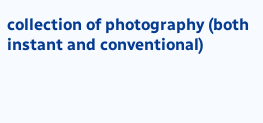collection of photography (both instant and conventional)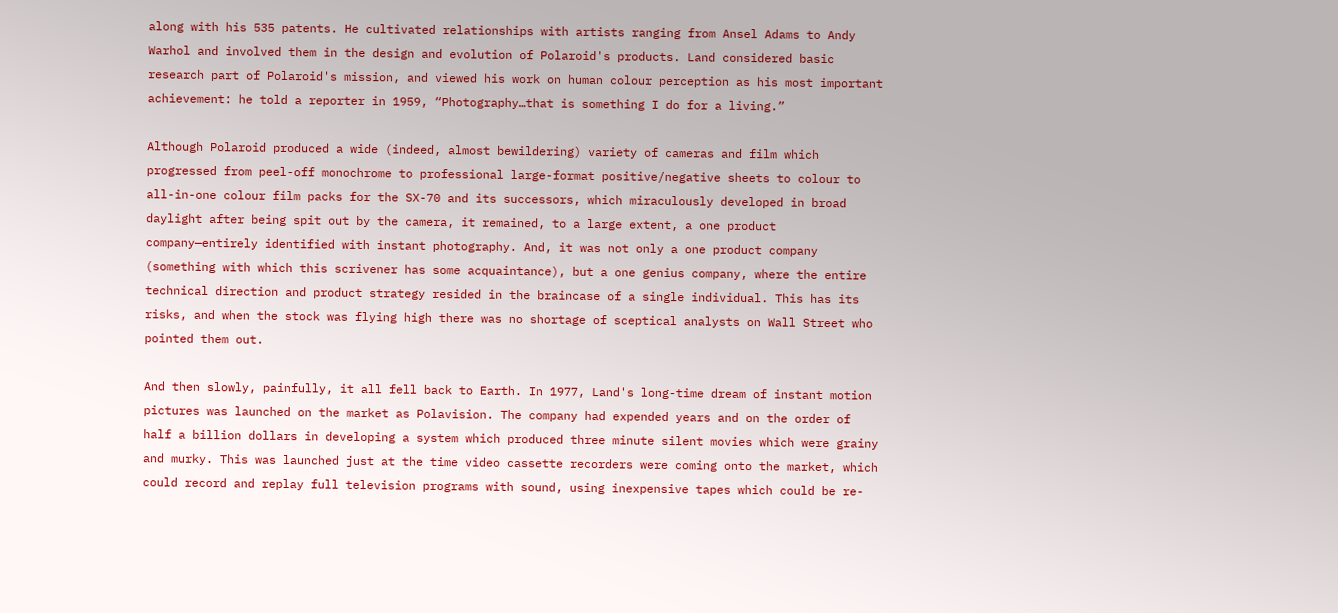along with his 535 patents. He cultivated relationships with artists ranging from Ansel Adams to Andy Warhol and involved them in the design and evolution of Polaroid's products. Land considered basic research part of Polaroid's mission, and viewed his work on human colour perception as his most important achievement: he told a reporter in 1959, “Photography…that is something I do for a living.”

Although Polaroid produced a wide (indeed, almost bewildering) variety of cameras and film which progressed from peel-off monochrome to professional large-format positive/negative sheets to colour to all-in-one colour film packs for the SX-70 and its successors, which miraculously developed in broad daylight after being spit out by the camera, it remained, to a large extent, a one product company—entirely identified with instant photography. And, it was not only a one product company (something with which this scrivener has some acquaintance), but a one genius company, where the entire technical direction and product strategy resided in the braincase of a single individual. This has its risks, and when the stock was flying high there was no shortage of sceptical analysts on Wall Street who pointed them out.

And then slowly, painfully, it all fell back to Earth. In 1977, Land's long-time dream of instant motion pictures was launched on the market as Polavision. The company had expended years and on the order of half a billion dollars in developing a system which produced three minute silent movies which were grainy and murky. This was launched just at the time video cassette recorders were coming onto the market, which could record and replay full television programs with sound, using inexpensive tapes which could be re-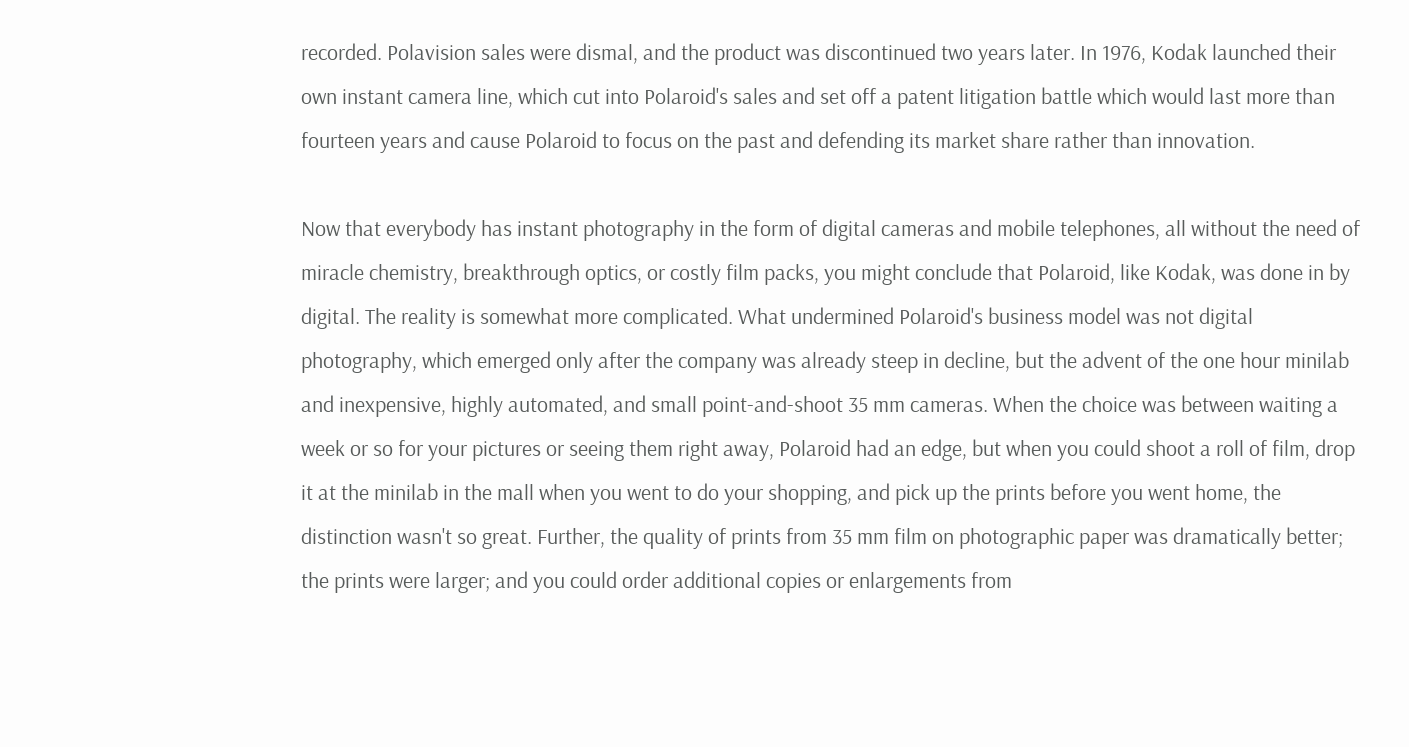recorded. Polavision sales were dismal, and the product was discontinued two years later. In 1976, Kodak launched their own instant camera line, which cut into Polaroid's sales and set off a patent litigation battle which would last more than fourteen years and cause Polaroid to focus on the past and defending its market share rather than innovation.

Now that everybody has instant photography in the form of digital cameras and mobile telephones, all without the need of miracle chemistry, breakthrough optics, or costly film packs, you might conclude that Polaroid, like Kodak, was done in by digital. The reality is somewhat more complicated. What undermined Polaroid's business model was not digital photography, which emerged only after the company was already steep in decline, but the advent of the one hour minilab and inexpensive, highly automated, and small point-and-shoot 35 mm cameras. When the choice was between waiting a week or so for your pictures or seeing them right away, Polaroid had an edge, but when you could shoot a roll of film, drop it at the minilab in the mall when you went to do your shopping, and pick up the prints before you went home, the distinction wasn't so great. Further, the quality of prints from 35 mm film on photographic paper was dramatically better; the prints were larger; and you could order additional copies or enlargements from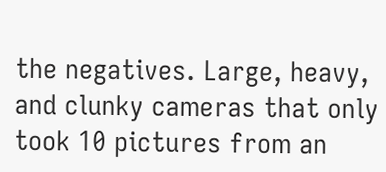the negatives. Large, heavy, and clunky cameras that only took 10 pictures from an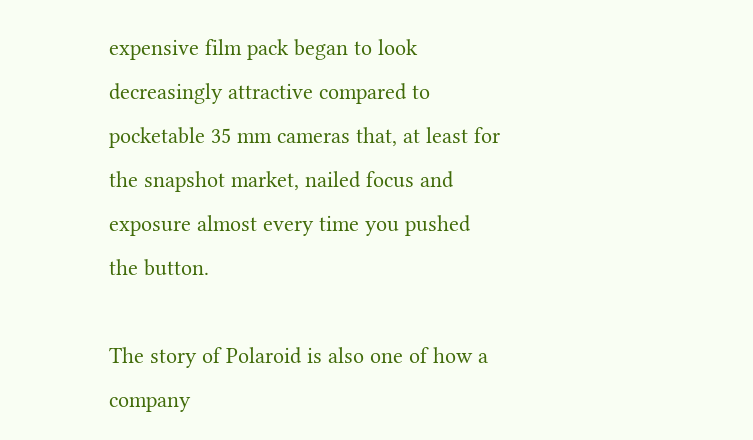expensive film pack began to look decreasingly attractive compared to pocketable 35 mm cameras that, at least for the snapshot market, nailed focus and exposure almost every time you pushed the button.

The story of Polaroid is also one of how a company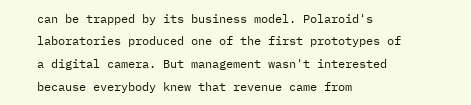can be trapped by its business model. Polaroid's laboratories produced one of the first prototypes of a digital camera. But management wasn't interested because everybody knew that revenue came from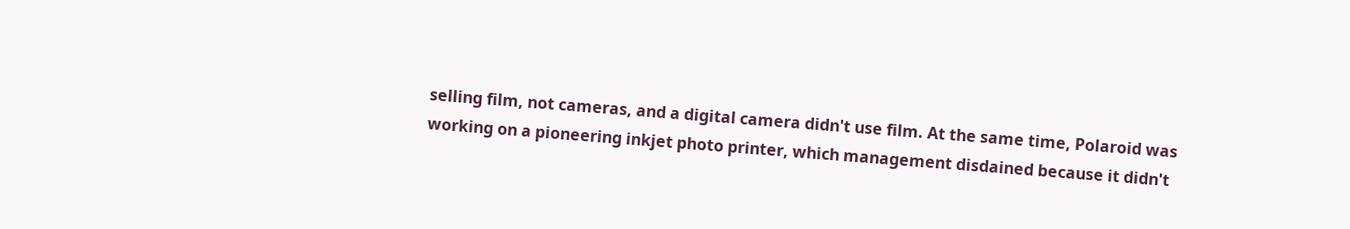selling film, not cameras, and a digital camera didn't use film. At the same time, Polaroid was working on a pioneering inkjet photo printer, which management disdained because it didn't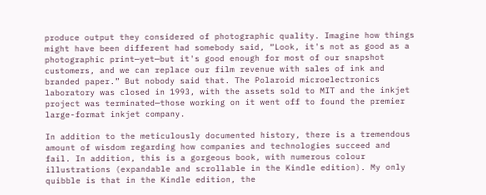produce output they considered of photographic quality. Imagine how things might have been different had somebody said, “Look, it's not as good as a photographic print—yet—but it's good enough for most of our snapshot customers, and we can replace our film revenue with sales of ink and branded paper.” But nobody said that. The Polaroid microelectronics laboratory was closed in 1993, with the assets sold to MIT and the inkjet project was terminated—those working on it went off to found the premier large-format inkjet company.

In addition to the meticulously documented history, there is a tremendous amount of wisdom regarding how companies and technologies succeed and fail. In addition, this is a gorgeous book, with numerous colour illustrations (expandable and scrollable in the Kindle edition). My only quibble is that in the Kindle edition, the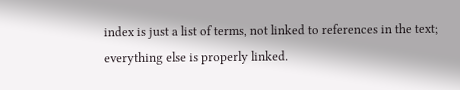index is just a list of terms, not linked to references in the text; everything else is properly linked.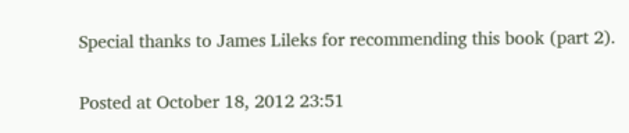Special thanks to James Lileks for recommending this book (part 2).

Posted at October 18, 2012 23:51